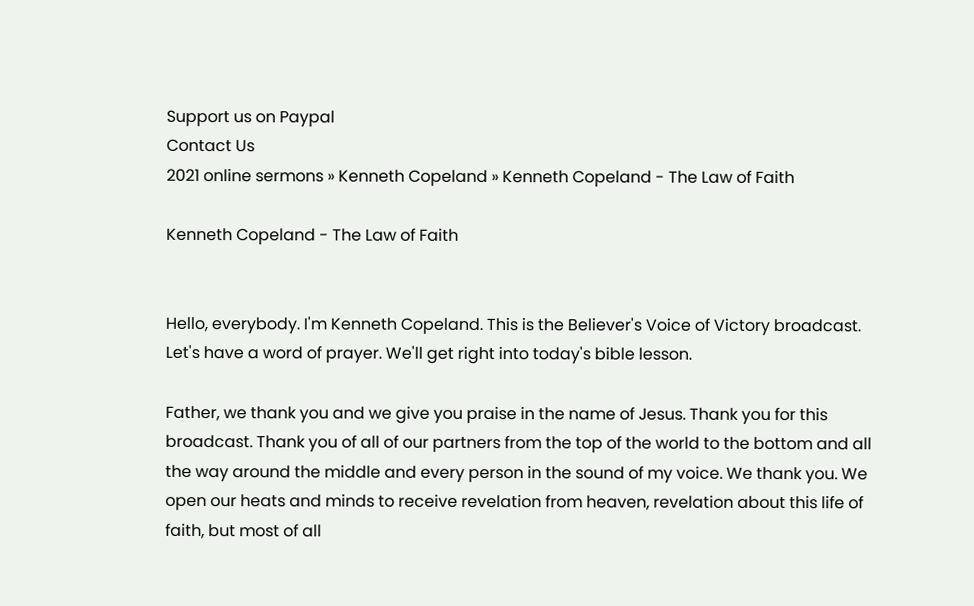Support us on Paypal
Contact Us
2021 online sermons » Kenneth Copeland » Kenneth Copeland - The Law of Faith

Kenneth Copeland - The Law of Faith


Hello, everybody. I'm Kenneth Copeland. This is the Believer's Voice of Victory broadcast. Let's have a word of prayer. We'll get right into today's bible lesson.

Father, we thank you and we give you praise in the name of Jesus. Thank you for this broadcast. Thank you of all of our partners from the top of the world to the bottom and all the way around the middle and every person in the sound of my voice. We thank you. We open our heats and minds to receive revelation from heaven, revelation about this life of faith, but most of all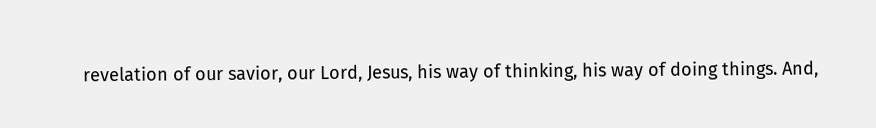revelation of our savior, our Lord, Jesus, his way of thinking, his way of doing things. And,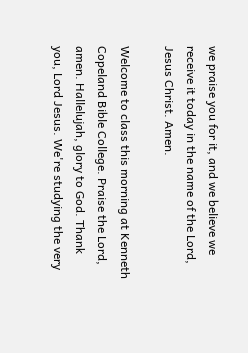we praise you for it, and we believe we receive it today in the name of the Lord, Jesus Christ. Amen.

Welcome to class this morning at Kenneth Copeland Bible College. Praise the Lord, amen. Hallelujah, glory to God. Thank you, Lord Jesus. We're studying the very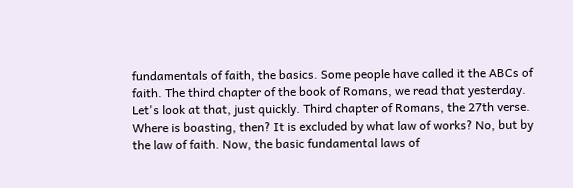fundamentals of faith, the basics. Some people have called it the ABCs of faith. The third chapter of the book of Romans, we read that yesterday. Let's look at that, just quickly. Third chapter of Romans, the 27th verse. Where is boasting, then? It is excluded by what law of works? No, but by the law of faith. Now, the basic fundamental laws of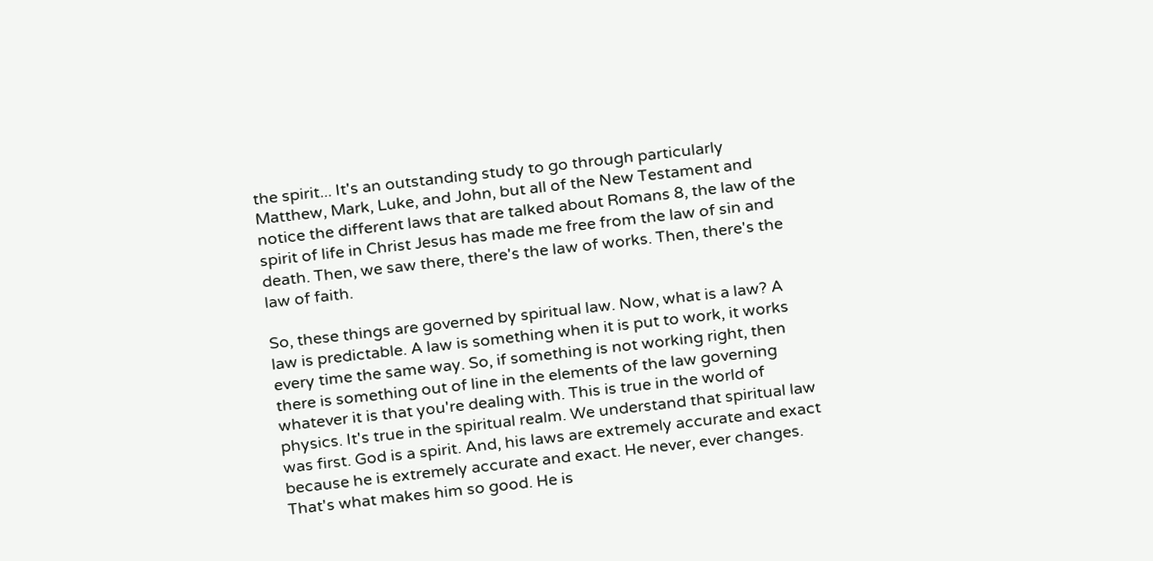the spirit... It's an outstanding study to go through particularly Matthew, Mark, Luke, and John, but all of the New Testament and notice the different laws that are talked about Romans 8, the law of the spirit of life in Christ Jesus has made me free from the law of sin and death. Then, we saw there, there's the law of works. Then, there's the law of faith.

So, these things are governed by spiritual law. Now, what is a law? A law is predictable. A law is something when it is put to work, it works every time the same way. So, if something is not working right, then there is something out of line in the elements of the law governing whatever it is that you're dealing with. This is true in the world of physics. It's true in the spiritual realm. We understand that spiritual law was first. God is a spirit. And, his laws are extremely accurate and exact because he is extremely accurate and exact. He never, ever changes. That's what makes him so good. He is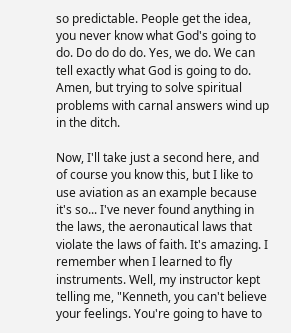so predictable. People get the idea, you never know what God's going to do. Do do do do. Yes, we do. We can tell exactly what God is going to do. Amen, but trying to solve spiritual problems with carnal answers wind up in the ditch.

Now, I'll take just a second here, and of course you know this, but I like to use aviation as an example because it's so... I've never found anything in the laws, the aeronautical laws that violate the laws of faith. It's amazing. I remember when I learned to fly instruments. Well, my instructor kept telling me, "Kenneth, you can't believe your feelings. You're going to have to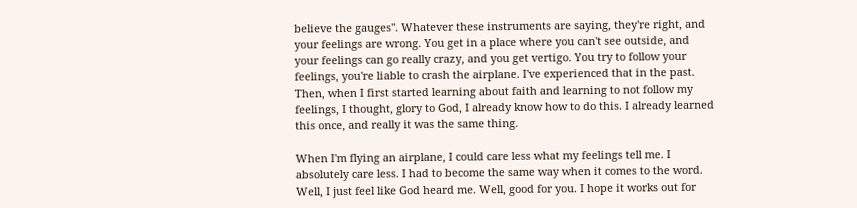believe the gauges". Whatever these instruments are saying, they're right, and your feelings are wrong. You get in a place where you can't see outside, and your feelings can go really crazy, and you get vertigo. You try to follow your feelings, you're liable to crash the airplane. I've experienced that in the past. Then, when I first started learning about faith and learning to not follow my feelings, I thought, glory to God, I already know how to do this. I already learned this once, and really it was the same thing.

When I'm flying an airplane, I could care less what my feelings tell me. I absolutely care less. I had to become the same way when it comes to the word. Well, I just feel like God heard me. Well, good for you. I hope it works out for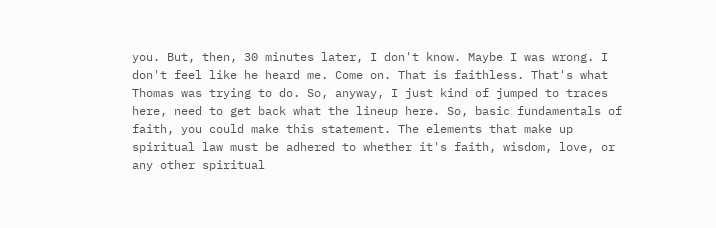you. But, then, 30 minutes later, I don't know. Maybe I was wrong. I don't feel like he heard me. Come on. That is faithless. That's what Thomas was trying to do. So, anyway, I just kind of jumped to traces here, need to get back what the lineup here. So, basic fundamentals of faith, you could make this statement. The elements that make up spiritual law must be adhered to whether it's faith, wisdom, love, or any other spiritual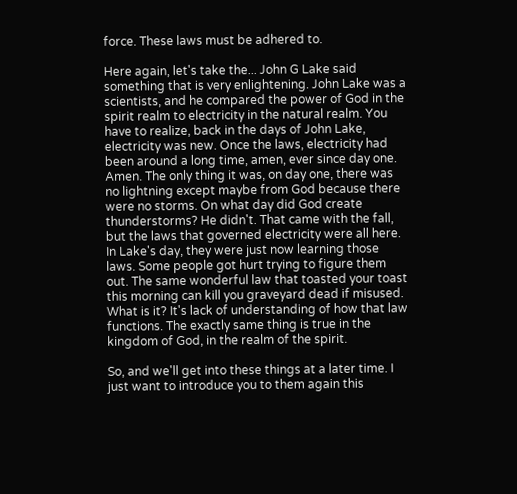force. These laws must be adhered to.

Here again, let's take the... John G Lake said something that is very enlightening. John Lake was a scientists, and he compared the power of God in the spirit realm to electricity in the natural realm. You have to realize, back in the days of John Lake, electricity was new. Once the laws, electricity had been around a long time, amen, ever since day one. Amen. The only thing it was, on day one, there was no lightning except maybe from God because there were no storms. On what day did God create thunderstorms? He didn't. That came with the fall, but the laws that governed electricity were all here. In Lake's day, they were just now learning those laws. Some people got hurt trying to figure them out. The same wonderful law that toasted your toast this morning can kill you graveyard dead if misused. What is it? It's lack of understanding of how that law functions. The exactly same thing is true in the kingdom of God, in the realm of the spirit.

So, and we'll get into these things at a later time. I just want to introduce you to them again this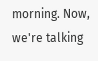morning. Now, we're talking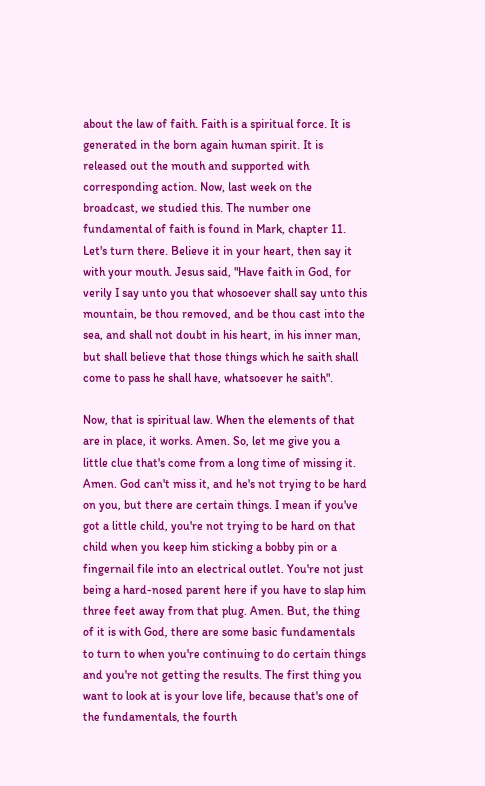about the law of faith. Faith is a spiritual force. It is generated in the born again human spirit. It is released out the mouth and supported with corresponding action. Now, last week on the broadcast, we studied this. The number one fundamental of faith is found in Mark, chapter 11. Let's turn there. Believe it in your heart, then say it with your mouth. Jesus said, "Have faith in God, for verily I say unto you that whosoever shall say unto this mountain, be thou removed, and be thou cast into the sea, and shall not doubt in his heart, in his inner man, but shall believe that those things which he saith shall come to pass he shall have, whatsoever he saith".

Now, that is spiritual law. When the elements of that are in place, it works. Amen. So, let me give you a little clue that's come from a long time of missing it. Amen. God can't miss it, and he's not trying to be hard on you, but there are certain things. I mean if you've got a little child, you're not trying to be hard on that child when you keep him sticking a bobby pin or a fingernail file into an electrical outlet. You're not just being a hard-nosed parent here if you have to slap him three feet away from that plug. Amen. But, the thing of it is with God, there are some basic fundamentals to turn to when you're continuing to do certain things and you're not getting the results. The first thing you want to look at is your love life, because that's one of the fundamentals, the fourth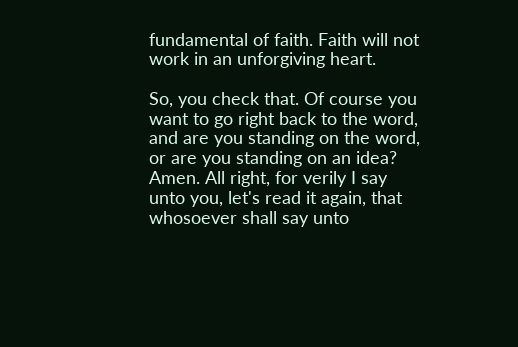fundamental of faith. Faith will not work in an unforgiving heart.

So, you check that. Of course you want to go right back to the word, and are you standing on the word, or are you standing on an idea? Amen. All right, for verily I say unto you, let's read it again, that whosoever shall say unto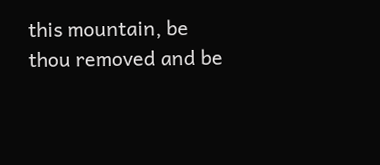this mountain, be thou removed and be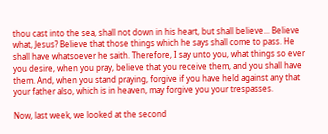thou cast into the sea, shall not down in his heart, but shall believe... Believe what, Jesus? Believe that those things which he says shall come to pass. He shall have whatsoever he saith. Therefore, I say unto you, what things so ever you desire, when you pray, believe that you receive them, and you shall have them. And, when you stand praying, forgive if you have held against any that your father also, which is in heaven, may forgive you your trespasses.

Now, last week, we looked at the second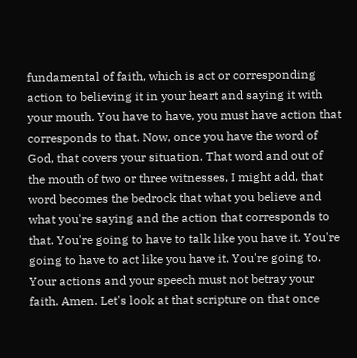fundamental of faith, which is act or corresponding action to believing it in your heart and saying it with your mouth. You have to have, you must have action that corresponds to that. Now, once you have the word of God, that covers your situation. That word and out of the mouth of two or three witnesses, I might add, that word becomes the bedrock that what you believe and what you're saying and the action that corresponds to that. You're going to have to talk like you have it. You're going to have to act like you have it. You're going to. Your actions and your speech must not betray your faith. Amen. Let's look at that scripture on that once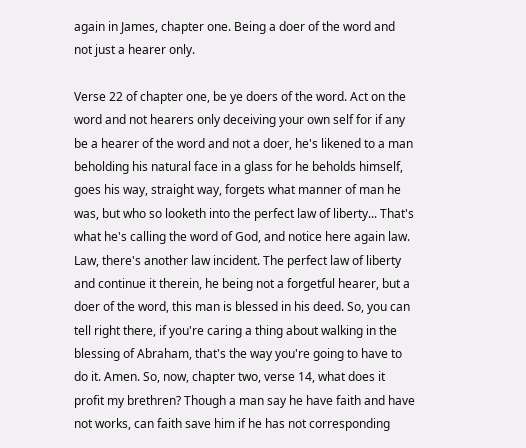again in James, chapter one. Being a doer of the word and not just a hearer only.

Verse 22 of chapter one, be ye doers of the word. Act on the word and not hearers only deceiving your own self for if any be a hearer of the word and not a doer, he's likened to a man beholding his natural face in a glass for he beholds himself, goes his way, straight way, forgets what manner of man he was, but who so looketh into the perfect law of liberty... That's what he's calling the word of God, and notice here again law. Law, there's another law incident. The perfect law of liberty and continue it therein, he being not a forgetful hearer, but a doer of the word, this man is blessed in his deed. So, you can tell right there, if you're caring a thing about walking in the blessing of Abraham, that's the way you're going to have to do it. Amen. So, now, chapter two, verse 14, what does it profit my brethren? Though a man say he have faith and have not works, can faith save him if he has not corresponding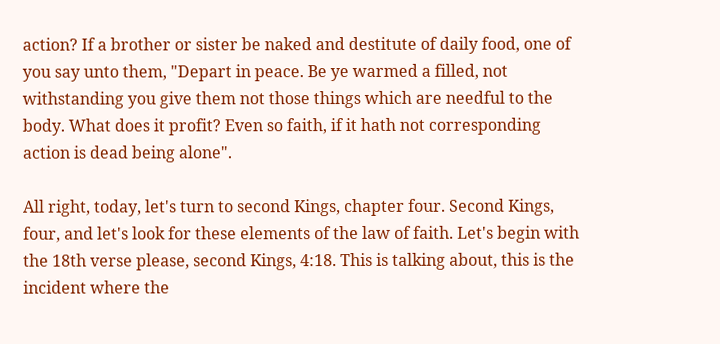action? If a brother or sister be naked and destitute of daily food, one of you say unto them, "Depart in peace. Be ye warmed a filled, not withstanding you give them not those things which are needful to the body. What does it profit? Even so faith, if it hath not corresponding action is dead being alone".

All right, today, let's turn to second Kings, chapter four. Second Kings, four, and let's look for these elements of the law of faith. Let's begin with the 18th verse please, second Kings, 4:18. This is talking about, this is the incident where the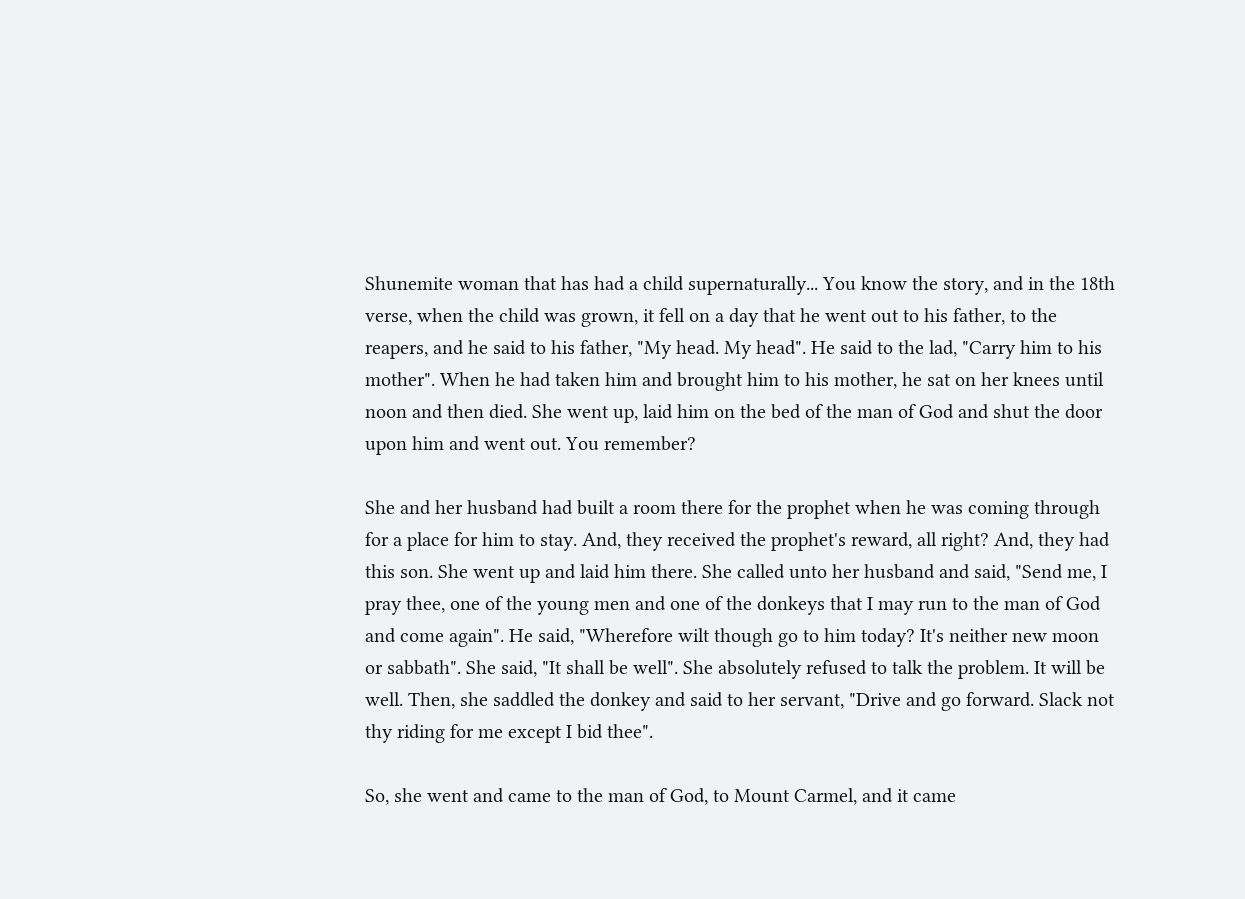Shunemite woman that has had a child supernaturally... You know the story, and in the 18th verse, when the child was grown, it fell on a day that he went out to his father, to the reapers, and he said to his father, "My head. My head". He said to the lad, "Carry him to his mother". When he had taken him and brought him to his mother, he sat on her knees until noon and then died. She went up, laid him on the bed of the man of God and shut the door upon him and went out. You remember?

She and her husband had built a room there for the prophet when he was coming through for a place for him to stay. And, they received the prophet's reward, all right? And, they had this son. She went up and laid him there. She called unto her husband and said, "Send me, I pray thee, one of the young men and one of the donkeys that I may run to the man of God and come again". He said, "Wherefore wilt though go to him today? It's neither new moon or sabbath". She said, "It shall be well". She absolutely refused to talk the problem. It will be well. Then, she saddled the donkey and said to her servant, "Drive and go forward. Slack not thy riding for me except I bid thee".

So, she went and came to the man of God, to Mount Carmel, and it came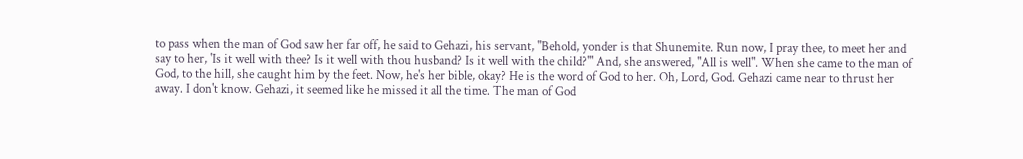to pass when the man of God saw her far off, he said to Gehazi, his servant, "Behold, yonder is that Shunemite. Run now, I pray thee, to meet her and say to her, 'Is it well with thee? Is it well with thou husband? Is it well with the child?'" And, she answered, "All is well". When she came to the man of God, to the hill, she caught him by the feet. Now, he's her bible, okay? He is the word of God to her. Oh, Lord, God. Gehazi came near to thrust her away. I don't know. Gehazi, it seemed like he missed it all the time. The man of God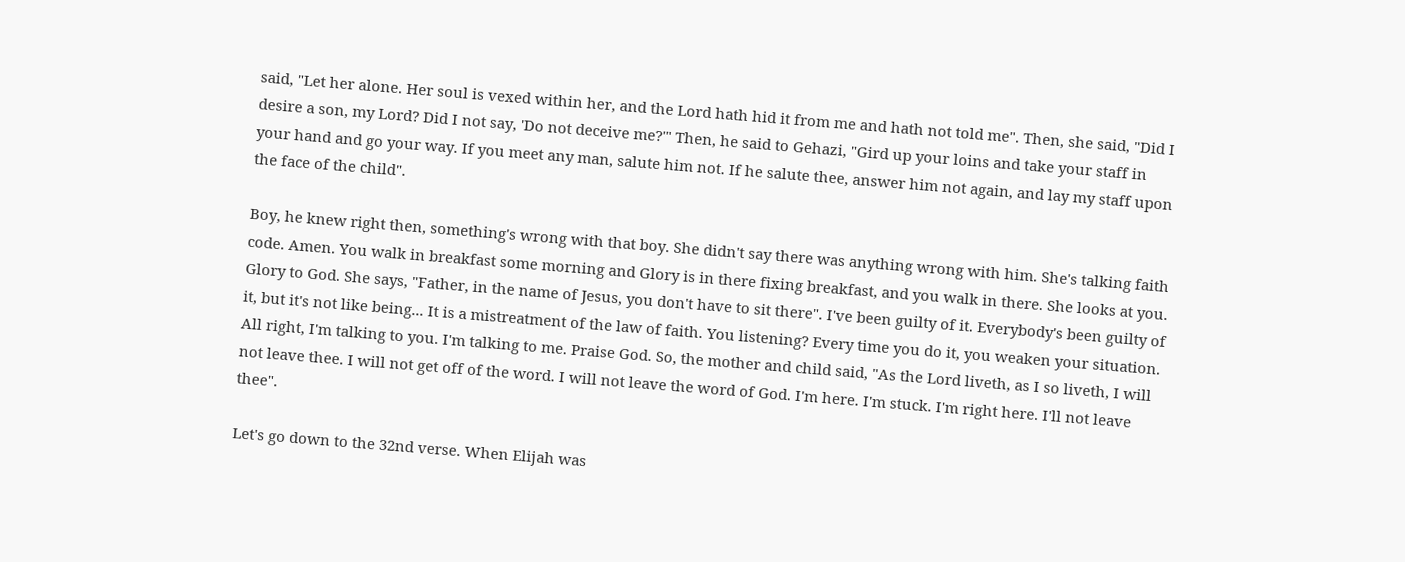said, "Let her alone. Her soul is vexed within her, and the Lord hath hid it from me and hath not told me". Then, she said, "Did I desire a son, my Lord? Did I not say, 'Do not deceive me?'" Then, he said to Gehazi, "Gird up your loins and take your staff in your hand and go your way. If you meet any man, salute him not. If he salute thee, answer him not again, and lay my staff upon the face of the child".

Boy, he knew right then, something's wrong with that boy. She didn't say there was anything wrong with him. She's talking faith code. Amen. You walk in breakfast some morning and Glory is in there fixing breakfast, and you walk in there. She looks at you. Glory to God. She says, "Father, in the name of Jesus, you don't have to sit there". I've been guilty of it. Everybody's been guilty of it, but it's not like being... It is a mistreatment of the law of faith. You listening? Every time you do it, you weaken your situation. All right, I'm talking to you. I'm talking to me. Praise God. So, the mother and child said, "As the Lord liveth, as I so liveth, I will not leave thee. I will not get off of the word. I will not leave the word of God. I'm here. I'm stuck. I'm right here. I'll not leave thee".

Let's go down to the 32nd verse. When Elijah was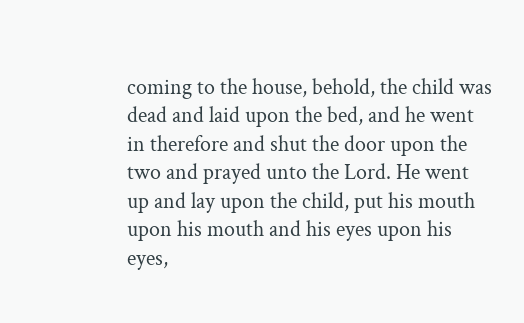coming to the house, behold, the child was dead and laid upon the bed, and he went in therefore and shut the door upon the two and prayed unto the Lord. He went up and lay upon the child, put his mouth upon his mouth and his eyes upon his eyes,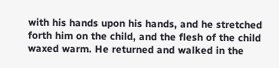with his hands upon his hands, and he stretched forth him on the child, and the flesh of the child waxed warm. He returned and walked in the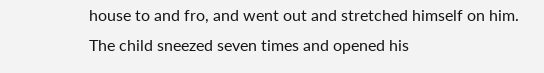house to and fro, and went out and stretched himself on him. The child sneezed seven times and opened his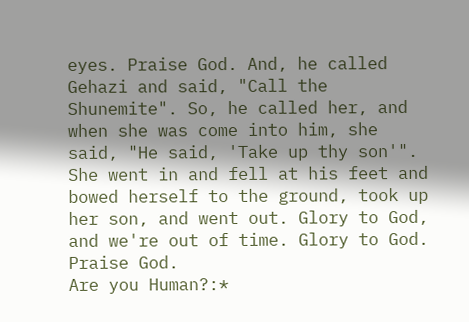eyes. Praise God. And, he called Gehazi and said, "Call the Shunemite". So, he called her, and when she was come into him, she said, "He said, 'Take up thy son'". She went in and fell at his feet and bowed herself to the ground, took up her son, and went out. Glory to God, and we're out of time. Glory to God. Praise God.
Are you Human?:*